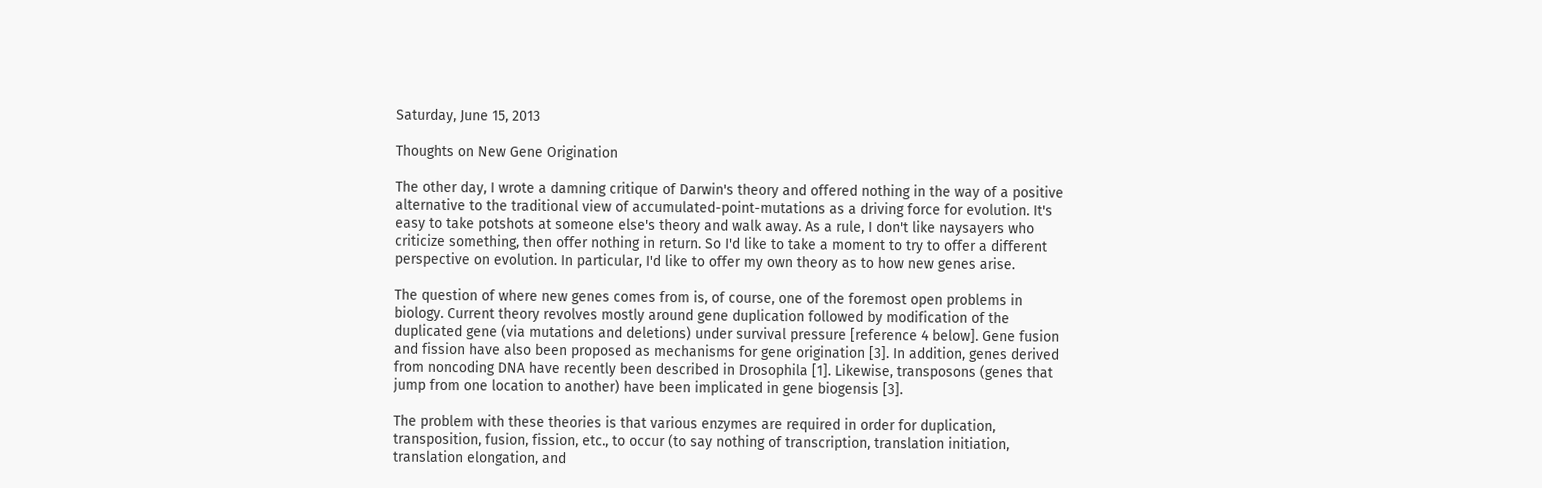Saturday, June 15, 2013

Thoughts on New Gene Origination

The other day, I wrote a damning critique of Darwin's theory and offered nothing in the way of a positive alternative to the traditional view of accumulated-point-mutations as a driving force for evolution. It's easy to take potshots at someone else's theory and walk away. As a rule, I don't like naysayers who criticize something, then offer nothing in return. So I'd like to take a moment to try to offer a different perspective on evolution. In particular, I'd like to offer my own theory as to how new genes arise.

The question of where new genes comes from is, of course, one of the foremost open problems in biology. Current theory revolves mostly around gene duplication followed by modification of the duplicated gene (via mutations and deletions) under survival pressure [reference 4 below]. Gene fusion and fission have also been proposed as mechanisms for gene origination [3]. In addition, genes derived from noncoding DNA have recently been described in Drosophila [1]. Likewise, transposons (genes that jump from one location to another) have been implicated in gene biogensis [3].

The problem with these theories is that various enzymes are required in order for duplication, transposition, fusion, fission, etc., to occur (to say nothing of transcription, translation initiation, translation elongation, and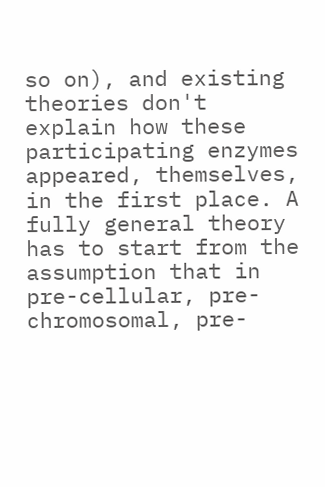so on), and existing theories don't explain how these participating enzymes appeared, themselves, in the first place. A fully general theory has to start from the assumption that in pre-cellular, pre-chromosomal, pre-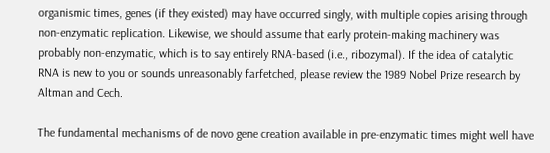organismic times, genes (if they existed) may have occurred singly, with multiple copies arising through non-enzymatic replication. Likewise, we should assume that early protein-making machinery was probably non-enzymatic, which is to say entirely RNA-based (i.e., ribozymal). If the idea of catalytic RNA is new to you or sounds unreasonably farfetched, please review the 1989 Nobel Prize research by Altman and Cech.

The fundamental mechanisms of de novo gene creation available in pre-enzymatic times might well have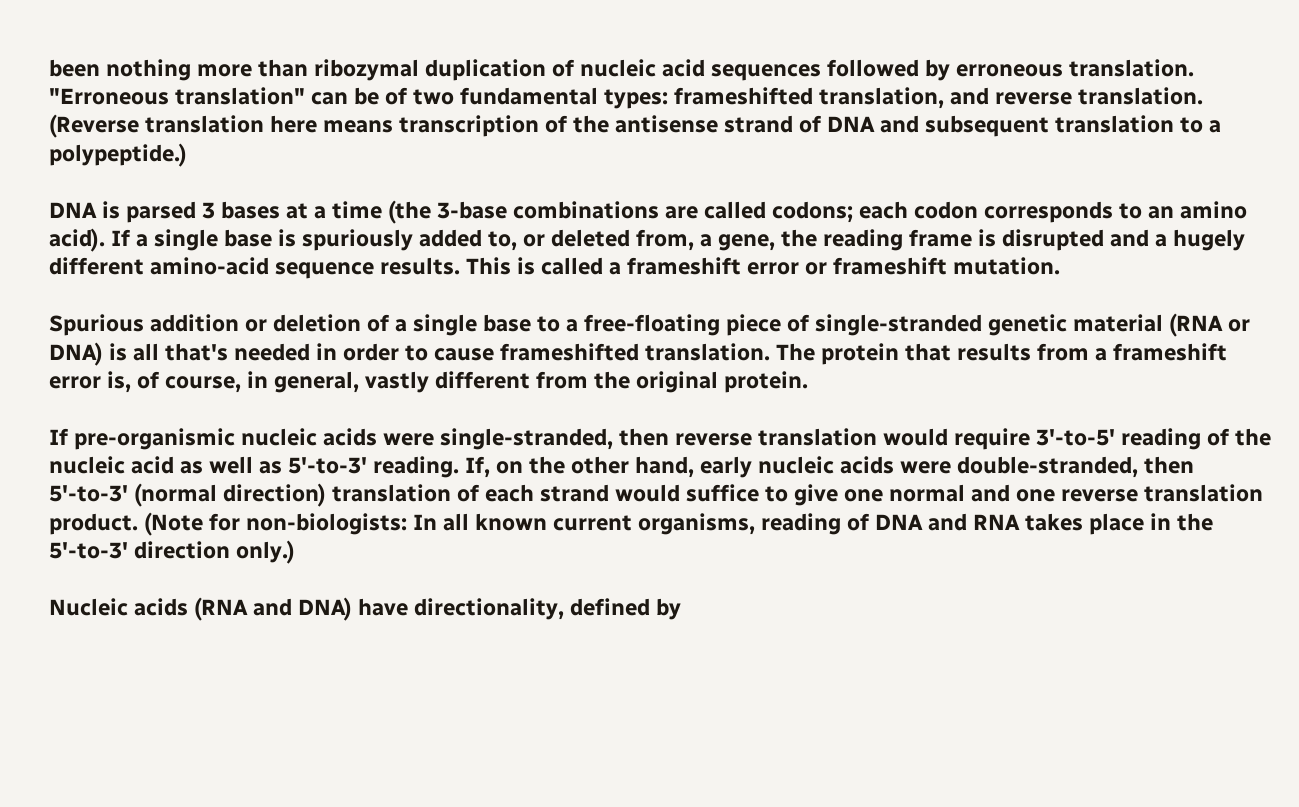been nothing more than ribozymal duplication of nucleic acid sequences followed by erroneous translation. "Erroneous translation" can be of two fundamental types: frameshifted translation, and reverse translation. (Reverse translation here means transcription of the antisense strand of DNA and subsequent translation to a polypeptide.)

DNA is parsed 3 bases at a time (the 3-base combinations are called codons; each codon corresponds to an amino acid). If a single base is spuriously added to, or deleted from, a gene, the reading frame is disrupted and a hugely different amino-acid sequence results. This is called a frameshift error or frameshift mutation.

Spurious addition or deletion of a single base to a free-floating piece of single-stranded genetic material (RNA or DNA) is all that's needed in order to cause frameshifted translation. The protein that results from a frameshift error is, of course, in general, vastly different from the original protein.

If pre-organismic nucleic acids were single-stranded, then reverse translation would require 3'-to-5' reading of the nucleic acid as well as 5'-to-3' reading. If, on the other hand, early nucleic acids were double-stranded, then 5'-to-3' (normal direction) translation of each strand would suffice to give one normal and one reverse translation product. (Note for non-biologists: In all known current organisms, reading of DNA and RNA takes place in the 5'-to-3' direction only.)

Nucleic acids (RNA and DNA) have directionality, defined by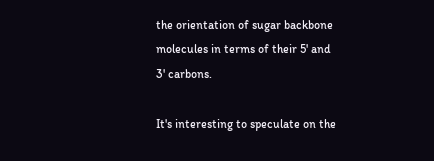the orientation of sugar backbone molecules in terms of their 5' and 3' carbons.

It's interesting to speculate on the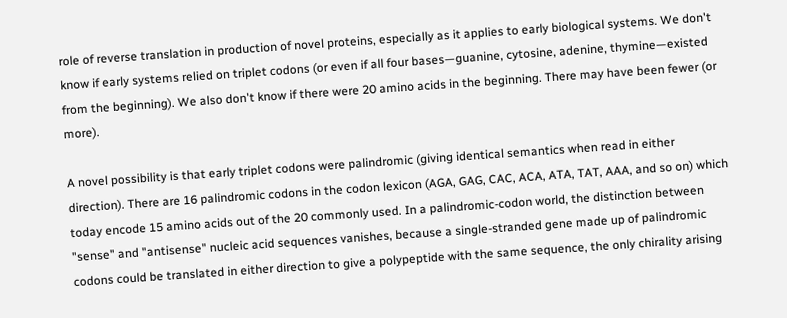role of reverse translation in production of novel proteins, especially as it applies to early biological systems. We don't know if early systems relied on triplet codons (or even if all four bases—guanine, cytosine, adenine, thymine—existed from the beginning). We also don't know if there were 20 amino acids in the beginning. There may have been fewer (or more).

A novel possibility is that early triplet codons were palindromic (giving identical semantics when read in either direction). There are 16 palindromic codons in the codon lexicon (AGA, GAG, CAC, ACA, ATA, TAT, AAA, and so on) which today encode 15 amino acids out of the 20 commonly used. In a palindromic-codon world, the distinction between "sense" and "antisense" nucleic acid sequences vanishes, because a single-stranded gene made up of palindromic codons could be translated in either direction to give a polypeptide with the same sequence, the only chirality arising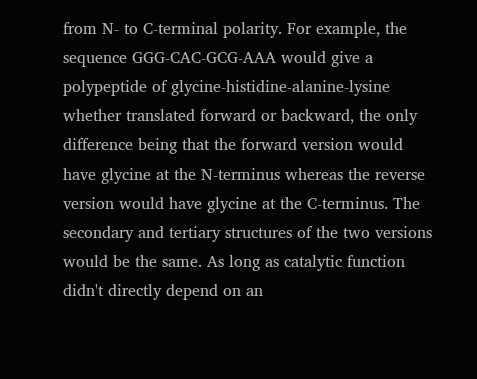from N- to C-terminal polarity. For example, the sequence GGG-CAC-GCG-AAA would give a polypeptide of glycine-histidine-alanine-lysine whether translated forward or backward, the only difference being that the forward version would have glycine at the N-terminus whereas the reverse version would have glycine at the C-terminus. The secondary and tertiary structures of the two versions would be the same. As long as catalytic function didn't directly depend on an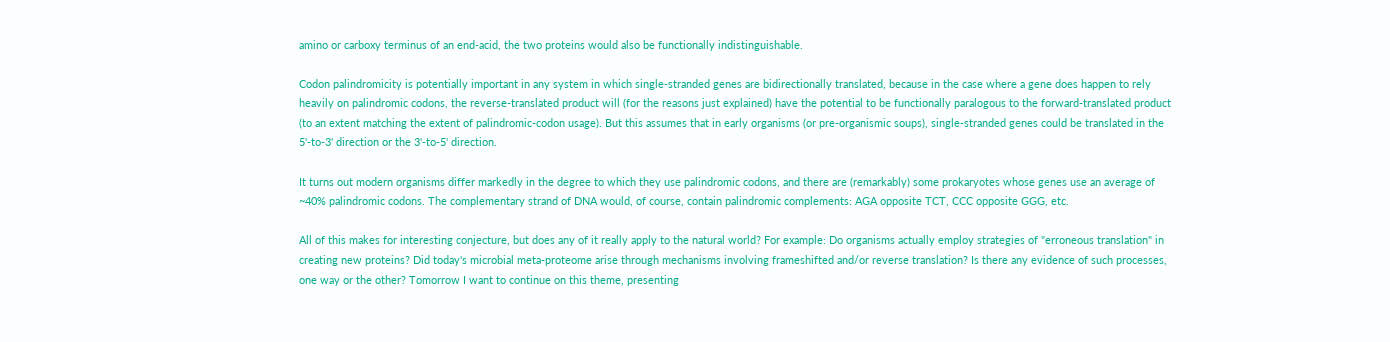amino or carboxy terminus of an end-acid, the two proteins would also be functionally indistinguishable.

Codon palindromicity is potentially important in any system in which single-stranded genes are bidirectionally translated, because in the case where a gene does happen to rely heavily on palindromic codons, the reverse-translated product will (for the reasons just explained) have the potential to be functionally paralogous to the forward-translated product (to an extent matching the extent of palindromic-codon usage). But this assumes that in early organisms (or pre-organismic soups), single-stranded genes could be translated in the 5'-to-3' direction or the 3'-to-5' direction.

It turns out modern organisms differ markedly in the degree to which they use palindromic codons, and there are (remarkably) some prokaryotes whose genes use an average of ~40% palindromic codons. The complementary strand of DNA would, of course, contain palindromic complements: AGA opposite TCT, CCC opposite GGG, etc.

All of this makes for interesting conjecture, but does any of it really apply to the natural world? For example: Do organisms actually employ strategies of "erroneous translation" in creating new proteins? Did today's microbial meta-proteome arise through mechanisms involving frameshifted and/or reverse translation? Is there any evidence of such processes, one way or the other? Tomorrow I want to continue on this theme, presenting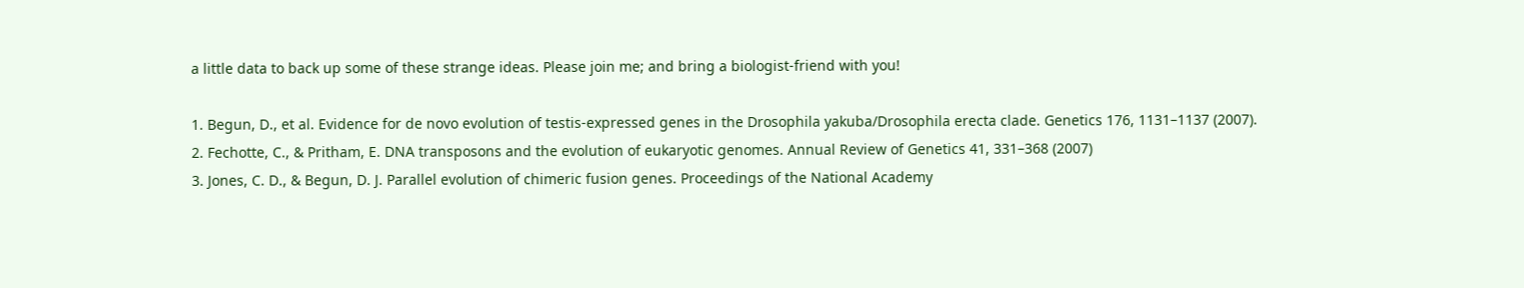a little data to back up some of these strange ideas. Please join me; and bring a biologist-friend with you!

1. Begun, D., et al. Evidence for de novo evolution of testis-expressed genes in the Drosophila yakuba/Drosophila erecta clade. Genetics 176, 1131–1137 (2007).
2. Fechotte, C., & Pritham, E. DNA transposons and the evolution of eukaryotic genomes. Annual Review of Genetics 41, 331–368 (2007)
3. Jones, C. D., & Begun, D. J. Parallel evolution of chimeric fusion genes. Proceedings of the National Academy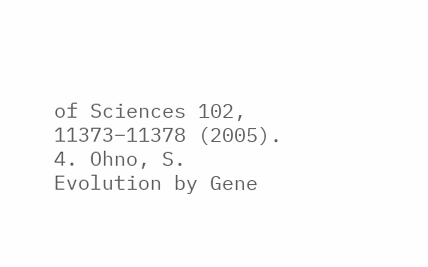of Sciences 102, 11373–11378 (2005).
4. Ohno, S. Evolution by Gene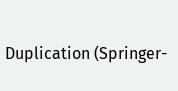Duplication (Springer-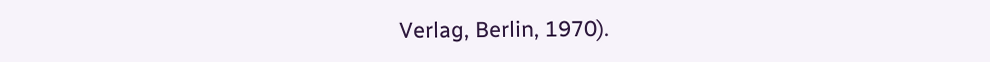Verlag, Berlin, 1970).